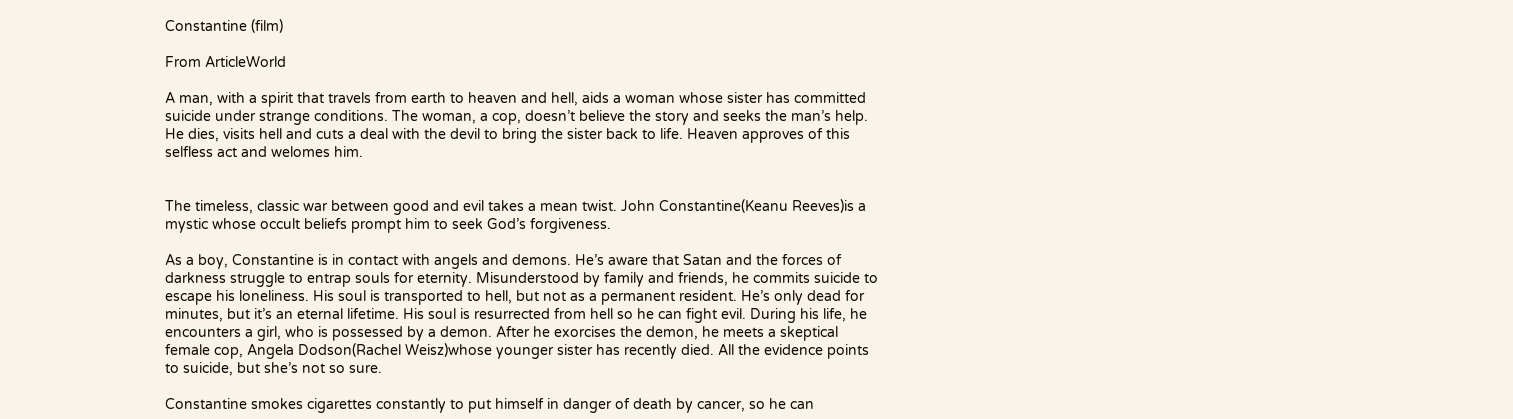Constantine (film)

From ArticleWorld

A man, with a spirit that travels from earth to heaven and hell, aids a woman whose sister has committed suicide under strange conditions. The woman, a cop, doesn’t believe the story and seeks the man’s help. He dies, visits hell and cuts a deal with the devil to bring the sister back to life. Heaven approves of this selfless act and welomes him.


The timeless, classic war between good and evil takes a mean twist. John Constantine(Keanu Reeves)is a mystic whose occult beliefs prompt him to seek God’s forgiveness.

As a boy, Constantine is in contact with angels and demons. He’s aware that Satan and the forces of darkness struggle to entrap souls for eternity. Misunderstood by family and friends, he commits suicide to escape his loneliness. His soul is transported to hell, but not as a permanent resident. He’s only dead for minutes, but it’s an eternal lifetime. His soul is resurrected from hell so he can fight evil. During his life, he encounters a girl, who is possessed by a demon. After he exorcises the demon, he meets a skeptical female cop, Angela Dodson(Rachel Weisz)whose younger sister has recently died. All the evidence points to suicide, but she’s not so sure.

Constantine smokes cigarettes constantly to put himself in danger of death by cancer, so he can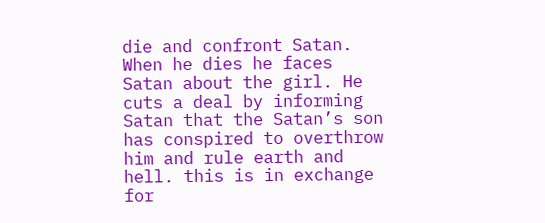die and confront Satan. When he dies he faces Satan about the girl. He cuts a deal by informing Satan that the Satan’s son has conspired to overthrow him and rule earth and hell. this is in exchange for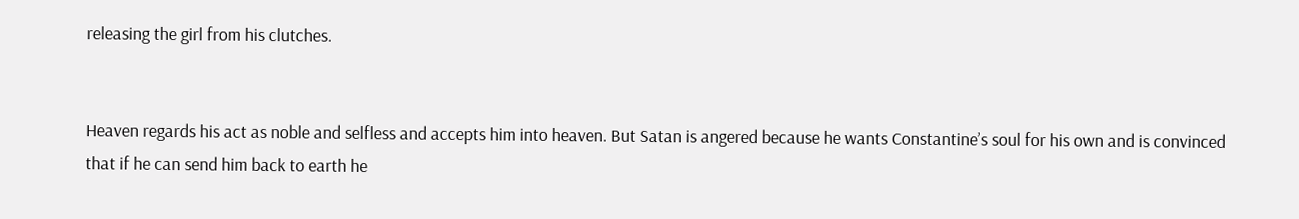releasing the girl from his clutches.


Heaven regards his act as noble and selfless and accepts him into heaven. But Satan is angered because he wants Constantine’s soul for his own and is convinced that if he can send him back to earth he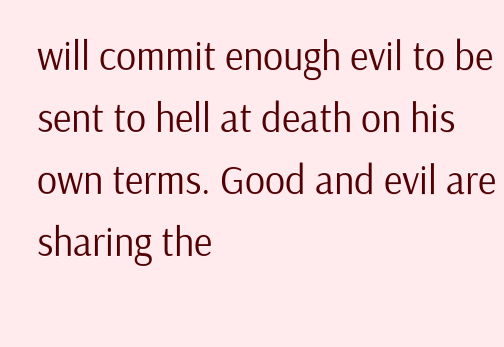will commit enough evil to be sent to hell at death on his own terms. Good and evil are sharing the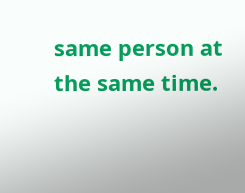same person at the same time.